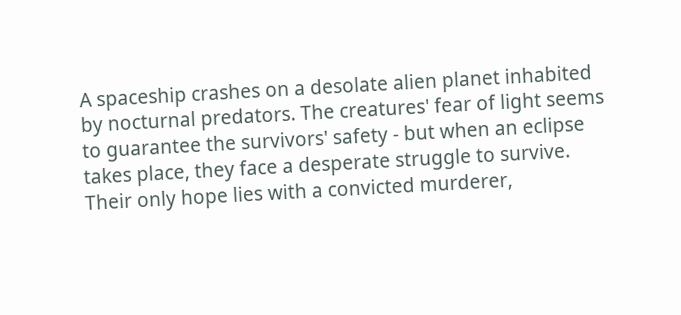A spaceship crashes on a desolate alien planet inhabited by nocturnal predators. The creatures' fear of light seems to guarantee the survivors' safety - but when an eclipse takes place, they face a desperate struggle to survive. Their only hope lies with a convicted murderer,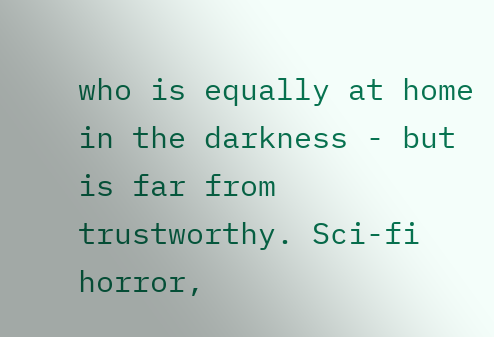who is equally at home in the darkness - but is far from trustworthy. Sci-fi horror,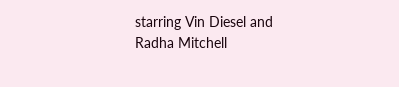starring Vin Diesel and Radha Mitchell